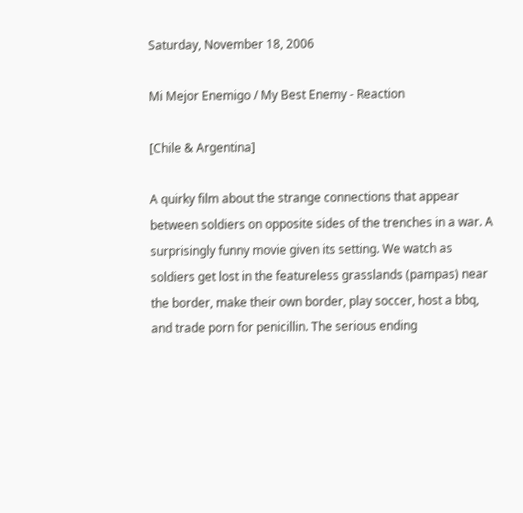Saturday, November 18, 2006

Mi Mejor Enemigo / My Best Enemy - Reaction

[Chile & Argentina]

A quirky film about the strange connections that appear between soldiers on opposite sides of the trenches in a war. A surprisingly funny movie given its setting. We watch as soldiers get lost in the featureless grasslands (pampas) near the border, make their own border, play soccer, host a bbq, and trade porn for penicillin. The serious ending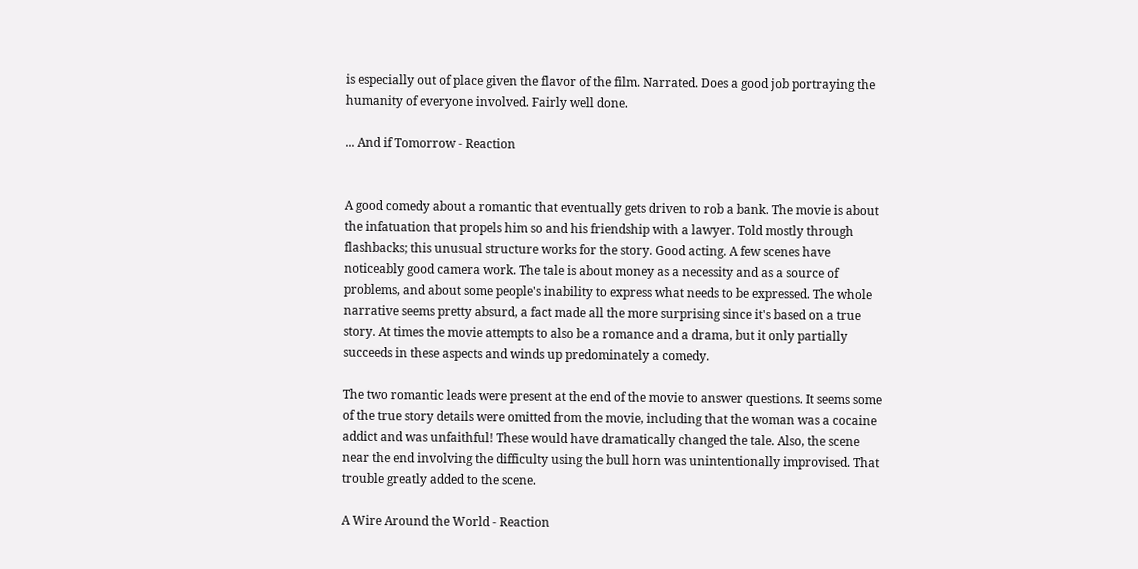is especially out of place given the flavor of the film. Narrated. Does a good job portraying the humanity of everyone involved. Fairly well done.

... And if Tomorrow - Reaction


A good comedy about a romantic that eventually gets driven to rob a bank. The movie is about the infatuation that propels him so and his friendship with a lawyer. Told mostly through flashbacks; this unusual structure works for the story. Good acting. A few scenes have noticeably good camera work. The tale is about money as a necessity and as a source of problems, and about some people's inability to express what needs to be expressed. The whole narrative seems pretty absurd, a fact made all the more surprising since it's based on a true story. At times the movie attempts to also be a romance and a drama, but it only partially succeeds in these aspects and winds up predominately a comedy.

The two romantic leads were present at the end of the movie to answer questions. It seems some of the true story details were omitted from the movie, including that the woman was a cocaine addict and was unfaithful! These would have dramatically changed the tale. Also, the scene near the end involving the difficulty using the bull horn was unintentionally improvised. That trouble greatly added to the scene.

A Wire Around the World - Reaction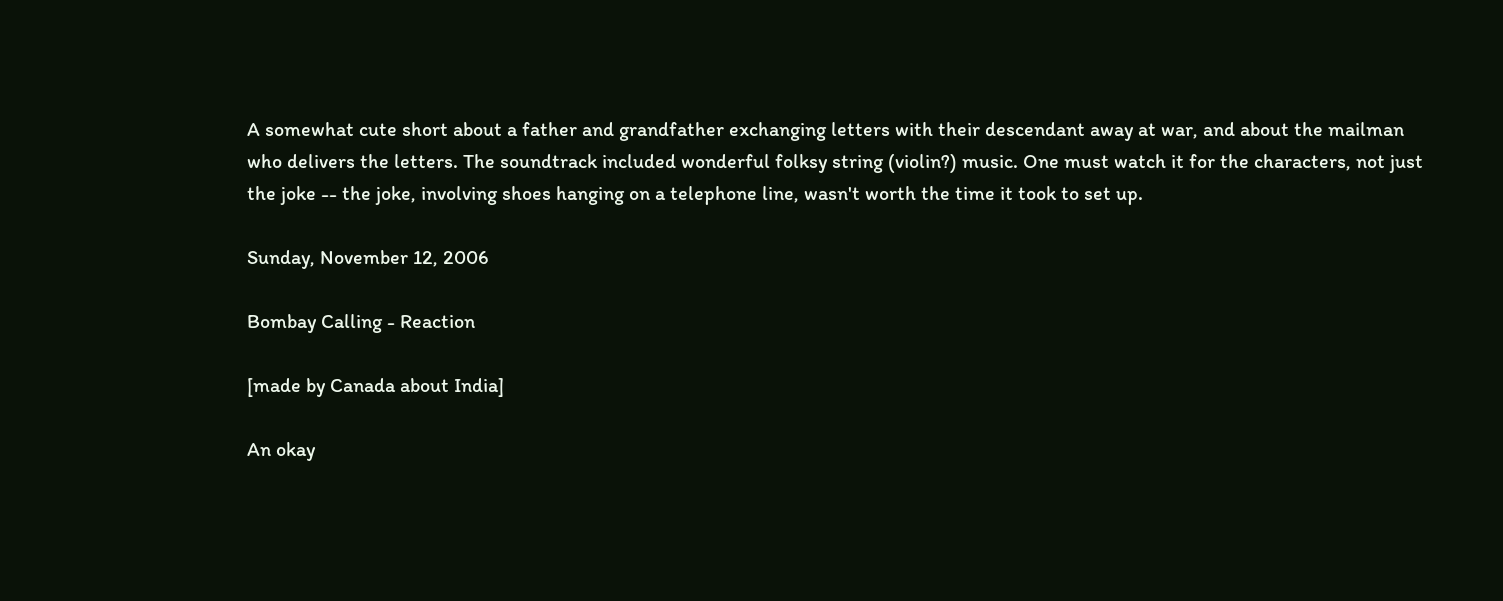A somewhat cute short about a father and grandfather exchanging letters with their descendant away at war, and about the mailman who delivers the letters. The soundtrack included wonderful folksy string (violin?) music. One must watch it for the characters, not just the joke -- the joke, involving shoes hanging on a telephone line, wasn't worth the time it took to set up.

Sunday, November 12, 2006

Bombay Calling - Reaction

[made by Canada about India]

An okay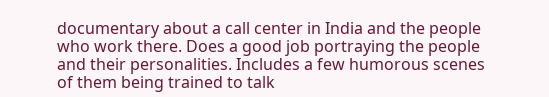documentary about a call center in India and the people who work there. Does a good job portraying the people and their personalities. Includes a few humorous scenes of them being trained to talk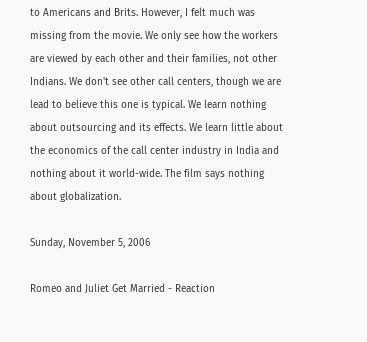to Americans and Brits. However, I felt much was missing from the movie. We only see how the workers are viewed by each other and their families, not other Indians. We don't see other call centers, though we are lead to believe this one is typical. We learn nothing about outsourcing and its effects. We learn little about the economics of the call center industry in India and nothing about it world-wide. The film says nothing about globalization.

Sunday, November 5, 2006

Romeo and Juliet Get Married - Reaction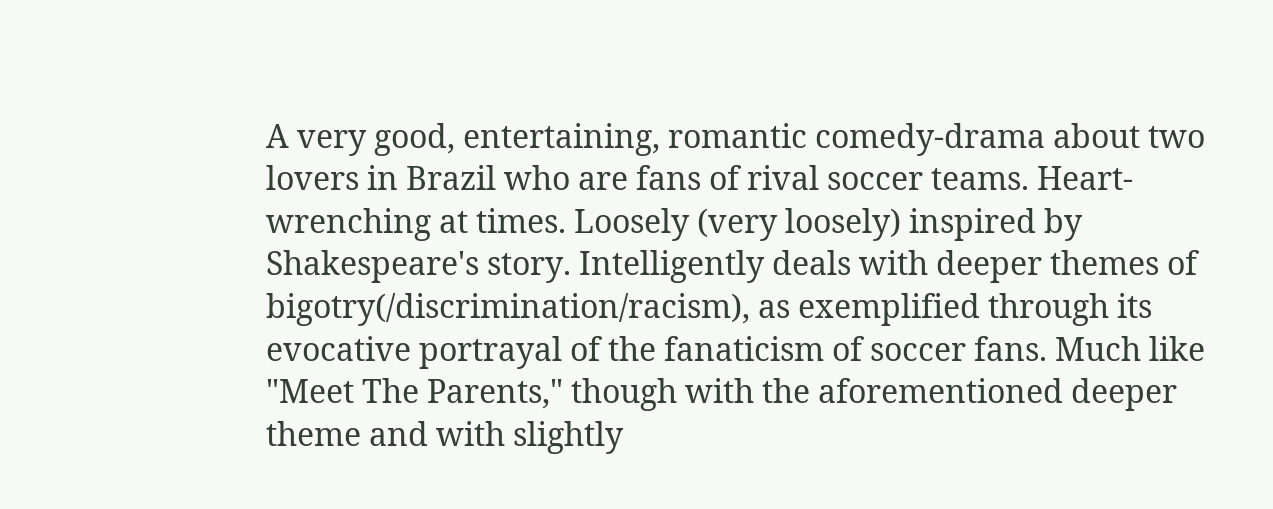A very good, entertaining, romantic comedy-drama about two lovers in Brazil who are fans of rival soccer teams. Heart-wrenching at times. Loosely (very loosely) inspired by Shakespeare's story. Intelligently deals with deeper themes of bigotry(/discrimination/racism), as exemplified through its evocative portrayal of the fanaticism of soccer fans. Much like "Meet The Parents," though with the aforementioned deeper theme and with slightly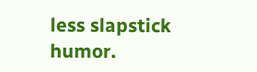less slapstick humor.